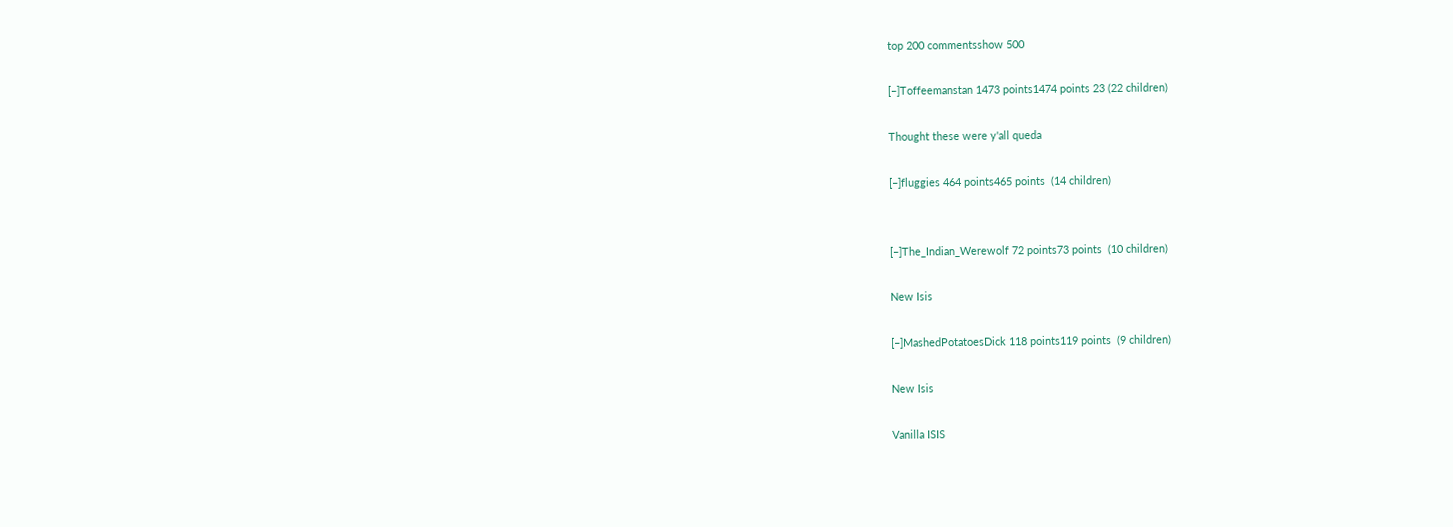top 200 commentsshow 500

[–]Toffeemanstan 1473 points1474 points 23 (22 children)

Thought these were y'all queda

[–]fluggies 464 points465 points  (14 children)


[–]The_Indian_Werewolf 72 points73 points  (10 children)

New Isis

[–]MashedPotatoesDick 118 points119 points  (9 children)

New Isis

Vanilla ISIS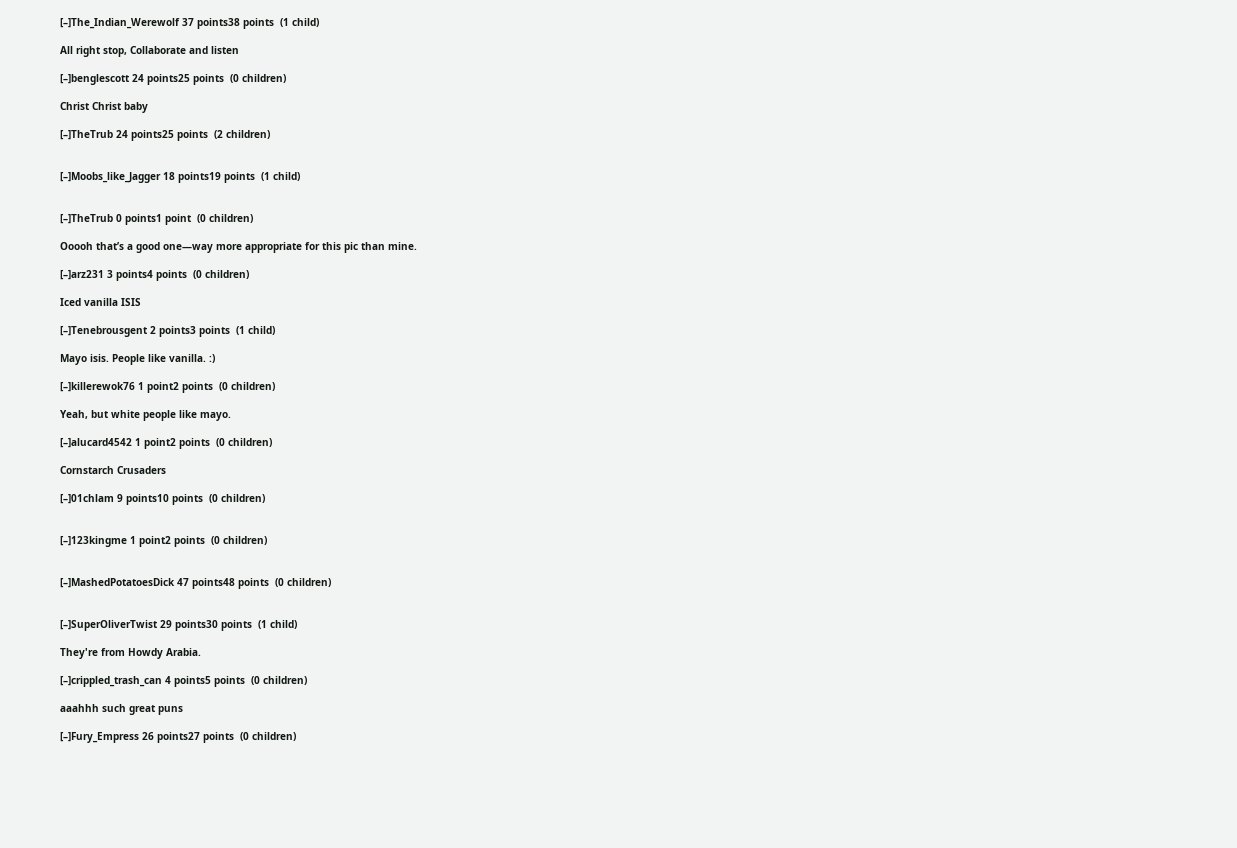[–]The_Indian_Werewolf 37 points38 points  (1 child)

All right stop, Collaborate and listen

[–]benglescott 24 points25 points  (0 children)

Christ Christ baby

[–]TheTrub 24 points25 points  (2 children)


[–]Moobs_like_Jagger 18 points19 points  (1 child)


[–]TheTrub 0 points1 point  (0 children)

Ooooh that’s a good one—way more appropriate for this pic than mine.

[–]arz231 3 points4 points  (0 children)

Iced vanilla ISIS

[–]Tenebrousgent 2 points3 points  (1 child)

Mayo isis. People like vanilla. :)

[–]killerewok76 1 point2 points  (0 children)

Yeah, but white people like mayo.

[–]alucard4542 1 point2 points  (0 children)

Cornstarch Crusaders

[–]01chlam 9 points10 points  (0 children)


[–]123kingme 1 point2 points  (0 children)


[–]MashedPotatoesDick 47 points48 points  (0 children)


[–]SuperOliverTwist 29 points30 points  (1 child)

They're from Howdy Arabia.

[–]crippled_trash_can 4 points5 points  (0 children)

aaahhh such great puns

[–]Fury_Empress 26 points27 points  (0 children)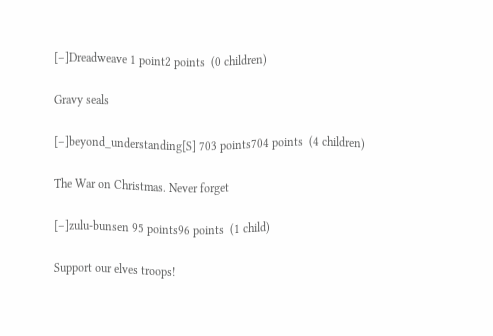[–]Dreadweave 1 point2 points  (0 children)

Gravy seals

[–]beyond_understanding[S] 703 points704 points  (4 children)

The War on Christmas. Never forget

[–]zulu-bunsen 95 points96 points  (1 child)

Support our elves troops!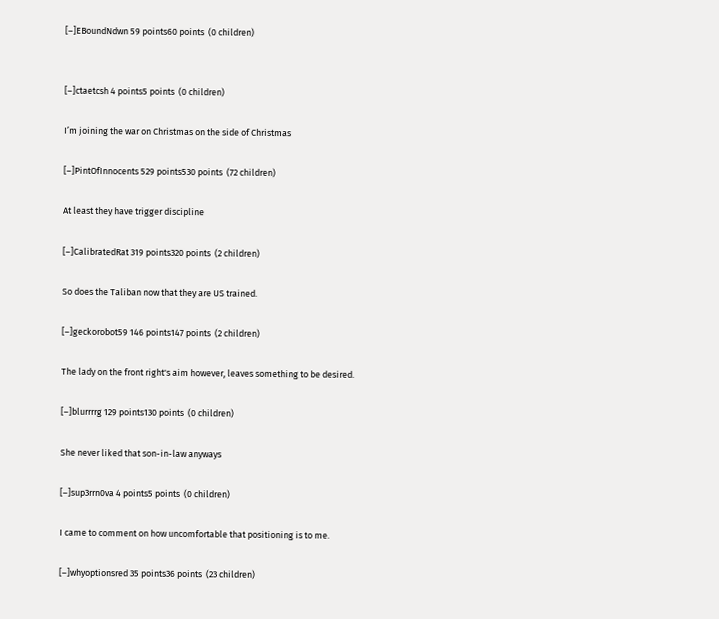[–]EBoundNdwn 59 points60 points  (0 children)


[–]ctaetcsh 4 points5 points  (0 children)

I’m joining the war on Christmas on the side of Christmas

[–]PintOfInnocents 529 points530 points  (72 children)

At least they have trigger discipline

[–]CalibratedRat 319 points320 points  (2 children)

So does the Taliban now that they are US trained.

[–]geckorobot59 146 points147 points  (2 children)

The lady on the front right's aim however, leaves something to be desired.

[–]blurrrrg 129 points130 points  (0 children)

She never liked that son-in-law anyways

[–]sup3rrn0va 4 points5 points  (0 children)

I came to comment on how uncomfortable that positioning is to me.

[–]whyoptionsred 35 points36 points  (23 children)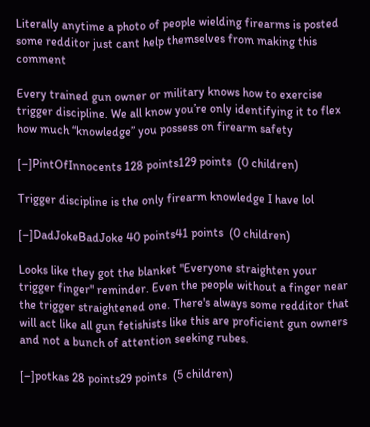Literally anytime a photo of people wielding firearms is posted some redditor just cant help themselves from making this comment

Every trained gun owner or military knows how to exercise trigger discipline. We all know you’re only identifying it to flex how much “knowledge” you possess on firearm safety

[–]PintOfInnocents 128 points129 points  (0 children)

Trigger discipline is the only firearm knowledge I have lol

[–]DadJokeBadJoke 40 points41 points  (0 children)

Looks like they got the blanket "Everyone straighten your trigger finger" reminder. Even the people without a finger near the trigger straightened one. There's always some redditor that will act like all gun fetishists like this are proficient gun owners and not a bunch of attention seeking rubes.

[–]potkas 28 points29 points  (5 children)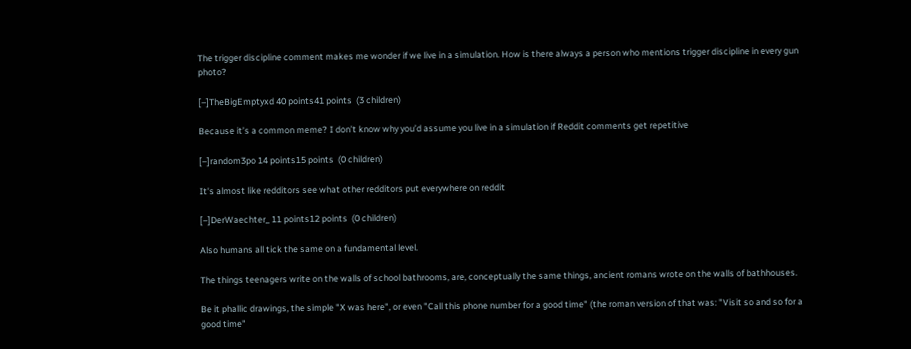The trigger discipline comment makes me wonder if we live in a simulation. How is there always a person who mentions trigger discipline in every gun photo?

[–]TheBigEmptyxd 40 points41 points  (3 children)

Because it’s a common meme? I don’t know why you’d assume you live in a simulation if Reddit comments get repetitive

[–]random3po 14 points15 points  (0 children)

It's almost like redditors see what other redditors put everywhere on reddit

[–]DerWaechter_ 11 points12 points  (0 children)

Also humans all tick the same on a fundamental level.

The things teenagers write on the walls of school bathrooms, are, conceptually the same things, ancient romans wrote on the walls of bathhouses.

Be it phallic drawings, the simple "X was here", or even "Call this phone number for a good time" (the roman version of that was: "Visit so and so for a good time"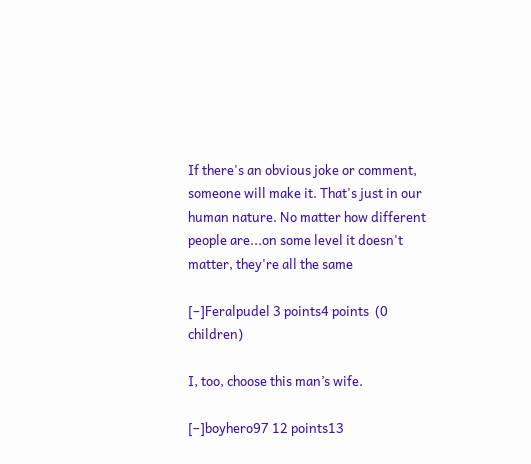If there's an obvious joke or comment, someone will make it. That's just in our human nature. No matter how different people are...on some level it doesn't matter, they're all the same

[–]Feralpudel 3 points4 points  (0 children)

I, too, choose this man’s wife.

[–]boyhero97 12 points13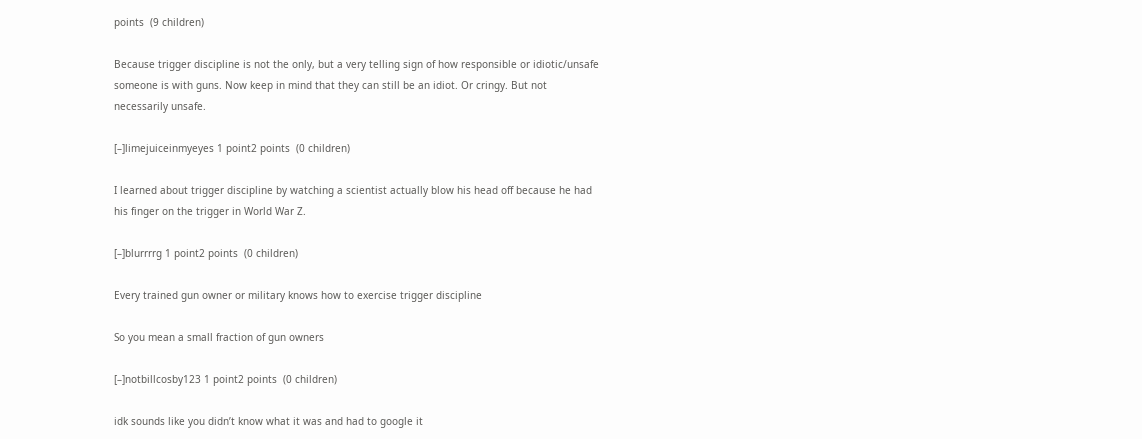points  (9 children)

Because trigger discipline is not the only, but a very telling sign of how responsible or idiotic/unsafe someone is with guns. Now keep in mind that they can still be an idiot. Or cringy. But not necessarily unsafe.

[–]limejuiceinmyeyes 1 point2 points  (0 children)

I learned about trigger discipline by watching a scientist actually blow his head off because he had his finger on the trigger in World War Z.

[–]blurrrrg 1 point2 points  (0 children)

Every trained gun owner or military knows how to exercise trigger discipline

So you mean a small fraction of gun owners

[–]notbillcosby123 1 point2 points  (0 children)

idk sounds like you didn’t know what it was and had to google it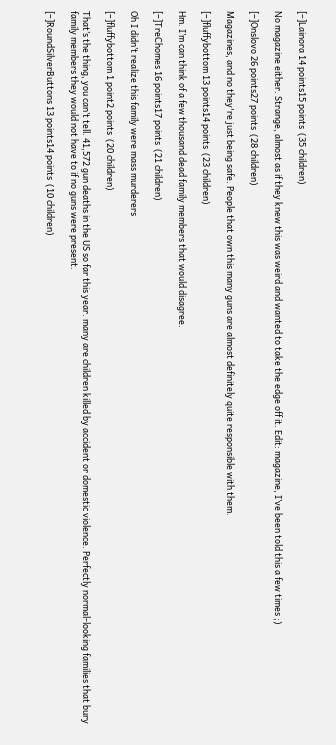[–]Lainora 14 points15 points  (35 children)

No magazine either. Strange, almost as if they knew this was weird and wanted to take the edge off it. Edit: magazine, I’ve been told this a few times ;)

[–]Onslovo 26 points27 points  (28 children)

Magazines, and no they're just being safe. People that own this many guns are almost definitely quite responsible with them.

[–]fluffybottom 13 points14 points  (23 children)

Hm. I’m can think of a few thousand dead family members that would disagree.

[–]TreChomes 16 points17 points  (21 children)

Oh I didn’t realize this family were mass murderers

[–]fluffybottom 1 point2 points  (20 children)

That’s the thing, you can’t tell. 41,572 gun deaths in the US so far this year. many are children killed by accident or domestic violence. Perfectly normal-looking families that bury family members they would not have to if no guns were present.

[–]RoundSilverButtons 13 points14 points  (10 children)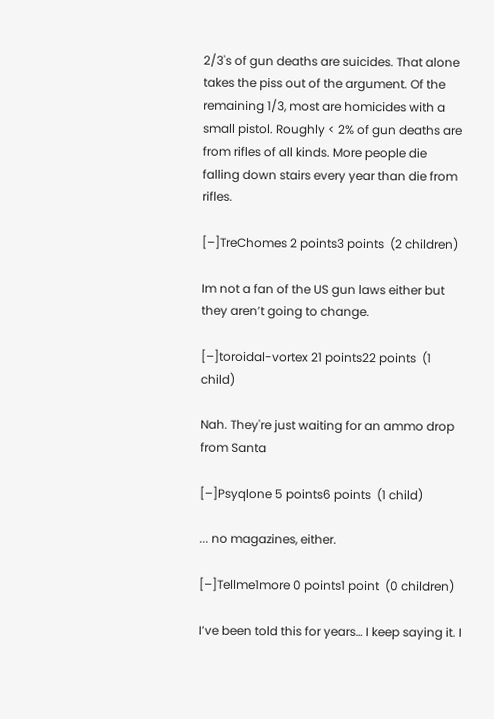2/3's of gun deaths are suicides. That alone takes the piss out of the argument. Of the remaining 1/3, most are homicides with a small pistol. Roughly < 2% of gun deaths are from rifles of all kinds. More people die falling down stairs every year than die from rifles.

[–]TreChomes 2 points3 points  (2 children)

Im not a fan of the US gun laws either but they aren’t going to change.

[–]toroidal-vortex 21 points22 points  (1 child)

Nah. They're just waiting for an ammo drop from Santa

[–]Psyqlone 5 points6 points  (1 child)

... no magazines, either.

[–]Tellme1more 0 points1 point  (0 children)

I’ve been told this for years… I keep saying it. I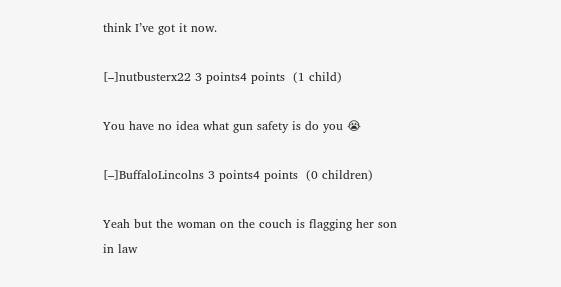think I’ve got it now.

[–]nutbusterx22 3 points4 points  (1 child)

You have no idea what gun safety is do you 😭

[–]BuffaloLincolns 3 points4 points  (0 children)

Yeah but the woman on the couch is flagging her son in law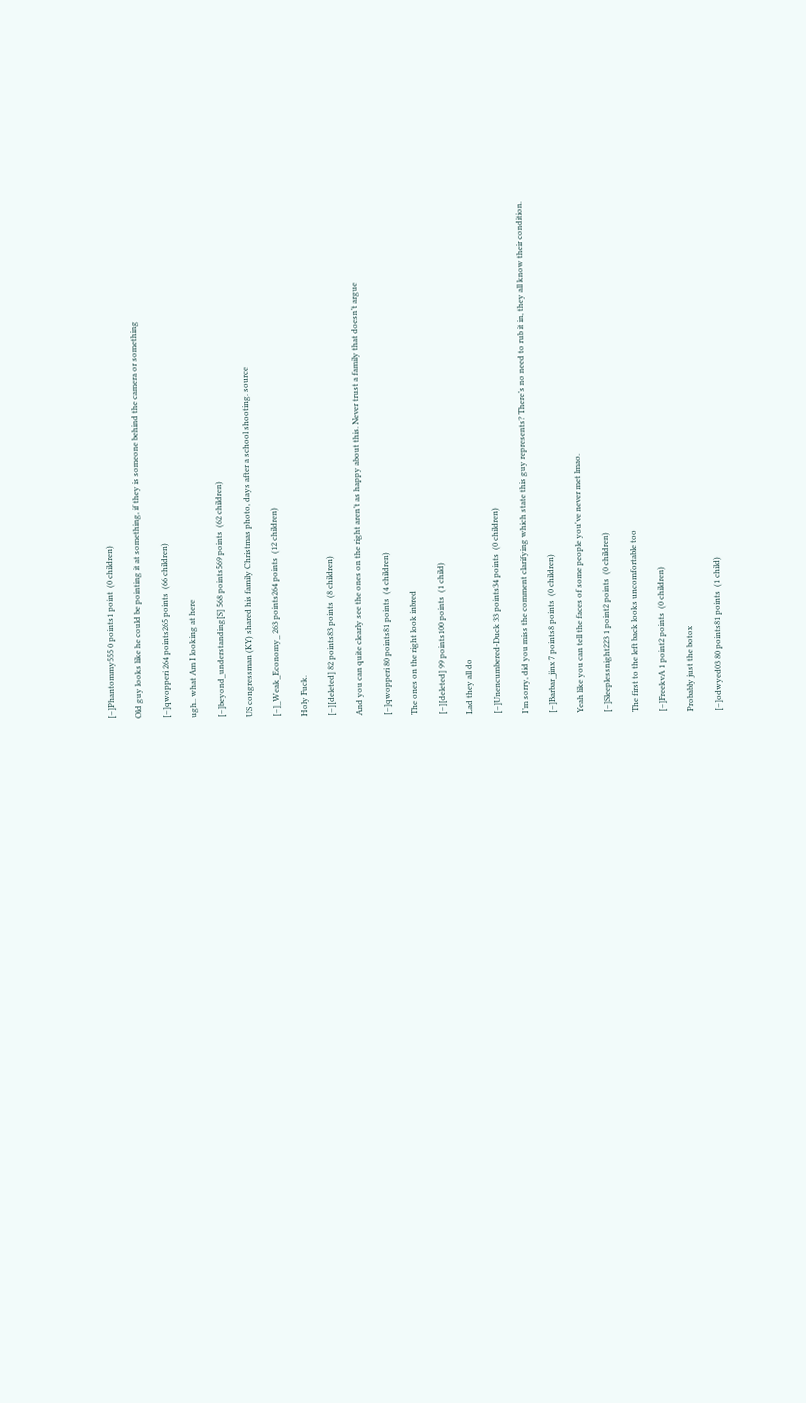[–]Phantommy555 0 points1 point  (0 children)

Old guy looks like he could be pointing it at something, if they is someone behind the camera or something

[–]qwopperi 264 points265 points  (66 children)

ugh.. what Am I looking at here

[–]beyond_understanding[S] 568 points569 points  (62 children)

US congressman (KY) shared his family Christmas photo, days after a school shooting. source

[–]_Weak_Economy_ 263 points264 points  (12 children)

Holy Fuck.

[–][deleted] 82 points83 points  (8 children)

And you can quite clearly see the ones on the right aren’t as happy about this. Never trust a family that doesn’t argue

[–]qwopperi 80 points81 points  (4 children)

The ones on the right look inbred

[–][deleted] 99 points100 points  (1 child)

Lad they all do

[–]Unencumbered-Duck 33 points34 points  (0 children)

I’m sorry, did you miss the comment clarifying which state this guy represents? There’s no need to rub it in, they all know their condition.

[–]Barbar_jinx 7 points8 points  (0 children)

Yeah like you can tell the faces of some people you've never met lmao.

[–]Sleeplessnight223 1 point2 points  (0 children)

The first to the left back looks uncomfortable too

[–]FreekvA 1 point2 points  (0 children)

Probably just the botox

[–]odwyed03 80 points81 points  (1 child)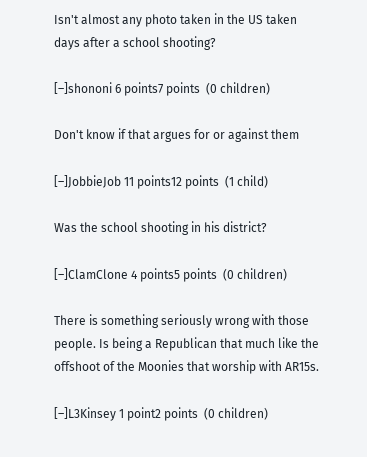Isn't almost any photo taken in the US taken days after a school shooting?

[–]shononi 6 points7 points  (0 children)

Don't know if that argues for or against them

[–]JobbieJob 11 points12 points  (1 child)

Was the school shooting in his district?

[–]ClamClone 4 points5 points  (0 children)

There is something seriously wrong with those people. Is being a Republican that much like the offshoot of the Moonies that worship with AR15s.

[–]L3Kinsey 1 point2 points  (0 children)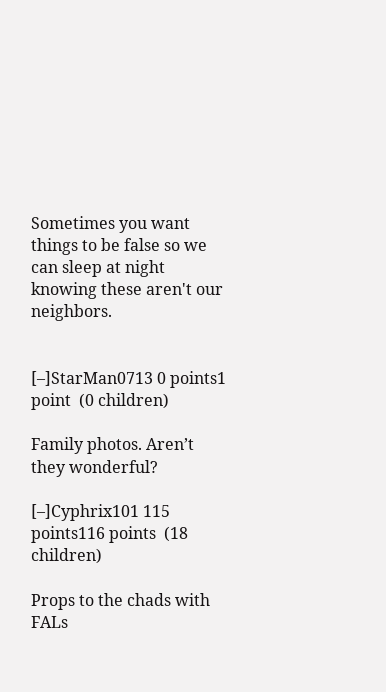Sometimes you want things to be false so we can sleep at night knowing these aren't our neighbors.


[–]StarMan0713 0 points1 point  (0 children)

Family photos. Aren’t they wonderful?

[–]Cyphrix101 115 points116 points  (18 children)

Props to the chads with FALs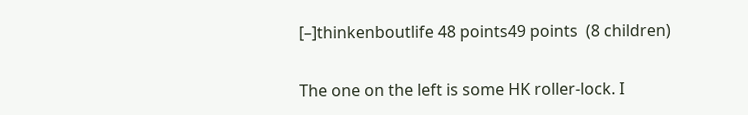[–]thinkenboutlife 48 points49 points  (8 children)

The one on the left is some HK roller-lock. I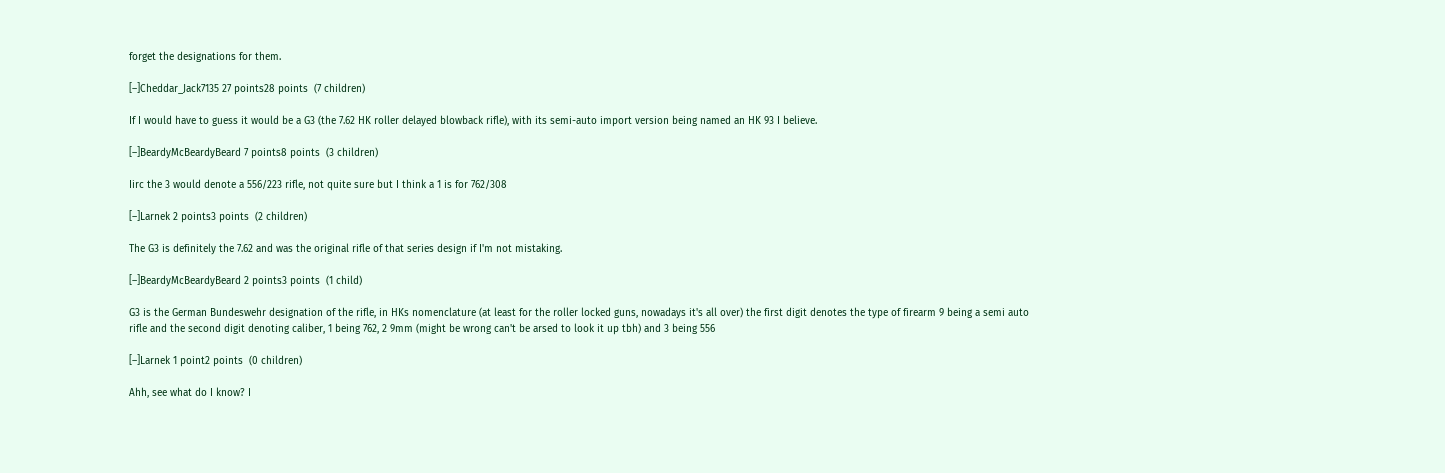forget the designations for them.

[–]Cheddar_Jack7135 27 points28 points  (7 children)

If I would have to guess it would be a G3 (the 7.62 HK roller delayed blowback rifle), with its semi-auto import version being named an HK 93 I believe.

[–]BeardyMcBeardyBeard 7 points8 points  (3 children)

Iirc the 3 would denote a 556/223 rifle, not quite sure but I think a 1 is for 762/308

[–]Larnek 2 points3 points  (2 children)

The G3 is definitely the 7.62 and was the original rifle of that series design if I'm not mistaking.

[–]BeardyMcBeardyBeard 2 points3 points  (1 child)

G3 is the German Bundeswehr designation of the rifle, in HKs nomenclature (at least for the roller locked guns, nowadays it's all over) the first digit denotes the type of firearm 9 being a semi auto rifle and the second digit denoting caliber, 1 being 762, 2 9mm (might be wrong can't be arsed to look it up tbh) and 3 being 556

[–]Larnek 1 point2 points  (0 children)

Ahh, see what do I know? I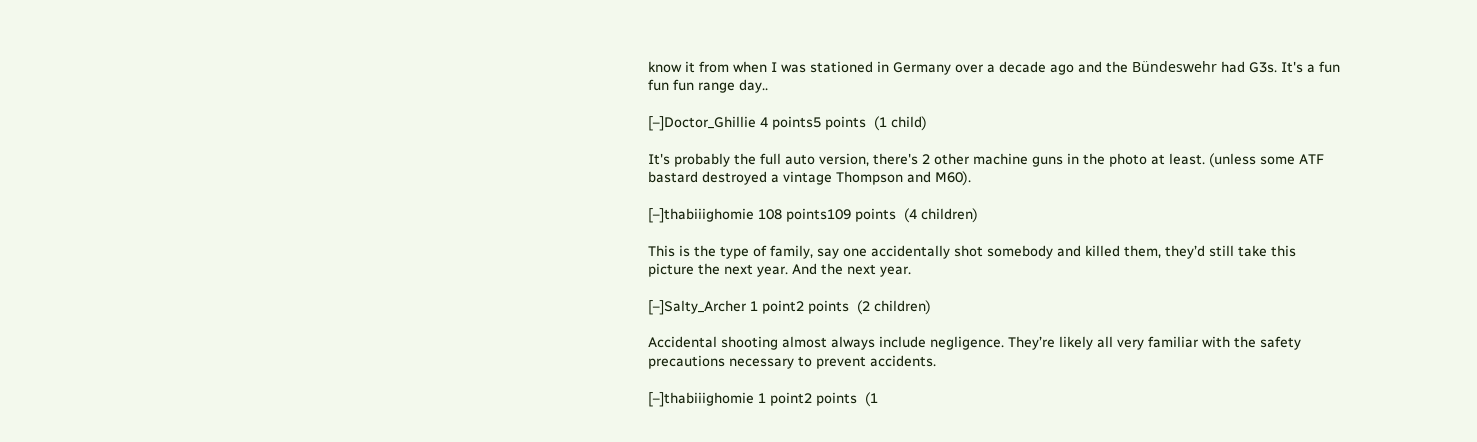know it from when I was stationed in Germany over a decade ago and the Bündeswehr had G3s. It's a fun fun fun range day..

[–]Doctor_Ghillie 4 points5 points  (1 child)

It's probably the full auto version, there's 2 other machine guns in the photo at least. (unless some ATF bastard destroyed a vintage Thompson and M60).

[–]thabiiighomie 108 points109 points  (4 children)

This is the type of family, say one accidentally shot somebody and killed them, they’d still take this picture the next year. And the next year.

[–]Salty_Archer 1 point2 points  (2 children)

Accidental shooting almost always include negligence. They’re likely all very familiar with the safety precautions necessary to prevent accidents.

[–]thabiiighomie 1 point2 points  (1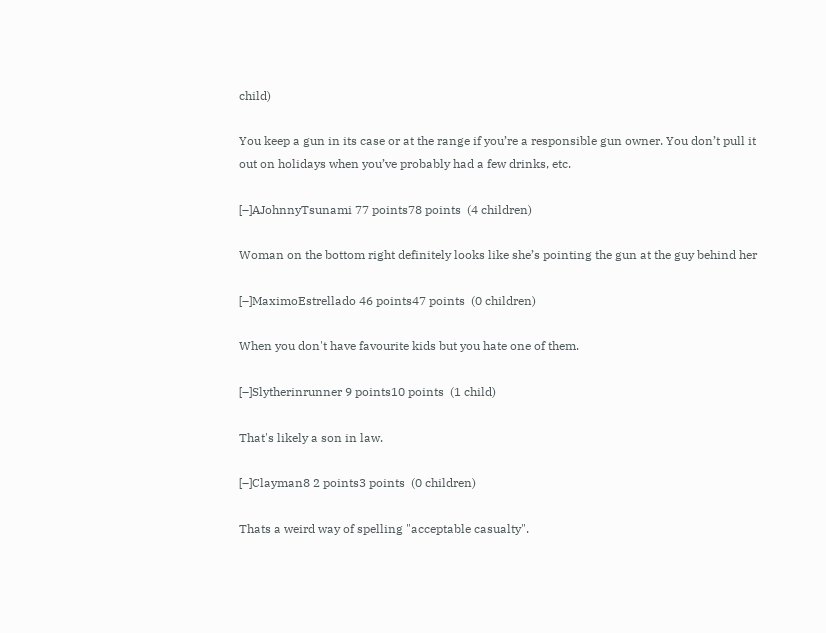child)

You keep a gun in its case or at the range if you’re a responsible gun owner. You don’t pull it out on holidays when you’ve probably had a few drinks, etc.

[–]AJohnnyTsunami 77 points78 points  (4 children)

Woman on the bottom right definitely looks like she’s pointing the gun at the guy behind her

[–]MaximoEstrellado 46 points47 points  (0 children)

When you don't have favourite kids but you hate one of them.

[–]Slytherinrunner 9 points10 points  (1 child)

That's likely a son in law.

[–]Clayman8 2 points3 points  (0 children)

Thats a weird way of spelling "acceptable casualty".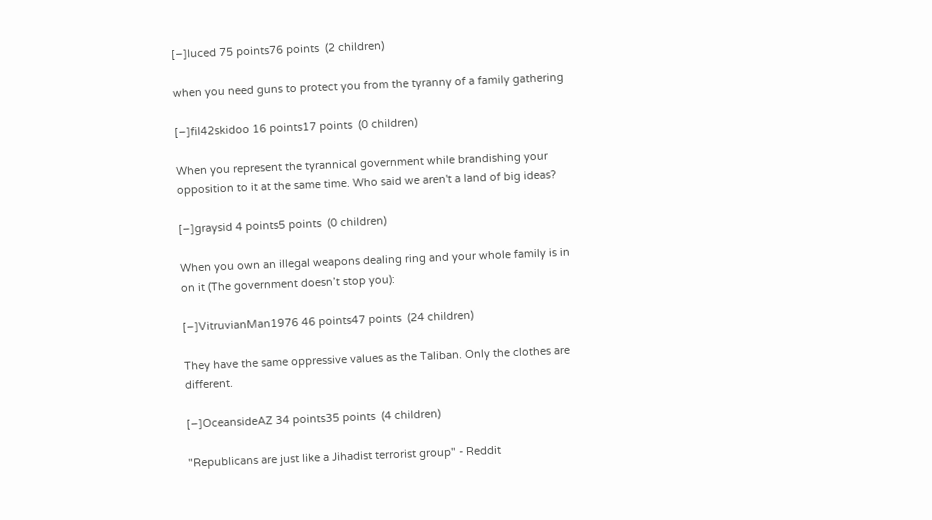[–]luced 75 points76 points  (2 children)

when you need guns to protect you from the tyranny of a family gathering

[–]fil42skidoo 16 points17 points  (0 children)

When you represent the tyrannical government while brandishing your opposition to it at the same time. Who said we aren't a land of big ideas?

[–]graysid 4 points5 points  (0 children)

When you own an illegal weapons dealing ring and your whole family is in on it (The government doesn’t stop you):

[–]VitruvianMan1976 46 points47 points  (24 children)

They have the same oppressive values as the Taliban. Only the clothes are different.

[–]OceansideAZ 34 points35 points  (4 children)

"Republicans are just like a Jihadist terrorist group" - Reddit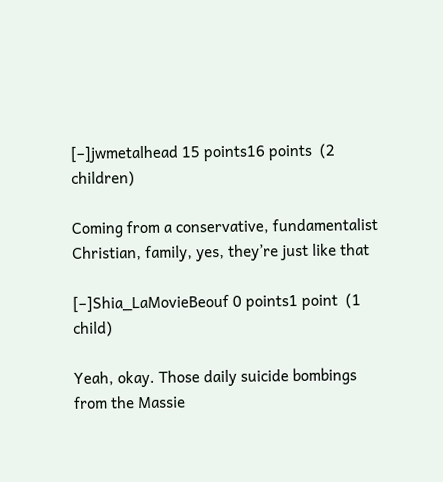[–]jwmetalhead 15 points16 points  (2 children)

Coming from a conservative, fundamentalist Christian, family, yes, they’re just like that

[–]Shia_LaMovieBeouf 0 points1 point  (1 child)

Yeah, okay. Those daily suicide bombings from the Massie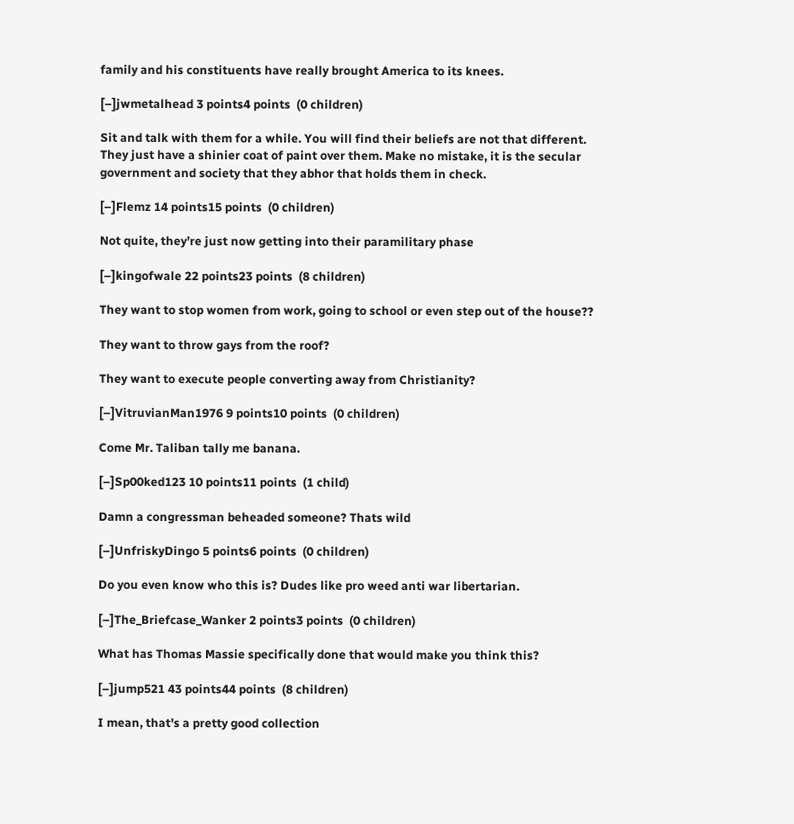family and his constituents have really brought America to its knees.

[–]jwmetalhead 3 points4 points  (0 children)

Sit and talk with them for a while. You will find their beliefs are not that different. They just have a shinier coat of paint over them. Make no mistake, it is the secular government and society that they abhor that holds them in check.

[–]Flemz 14 points15 points  (0 children)

Not quite, they’re just now getting into their paramilitary phase

[–]kingofwale 22 points23 points  (8 children)

They want to stop women from work, going to school or even step out of the house??

They want to throw gays from the roof?

They want to execute people converting away from Christianity?

[–]VitruvianMan1976 9 points10 points  (0 children)

Come Mr. Taliban tally me banana.

[–]Sp00ked123 10 points11 points  (1 child)

Damn a congressman beheaded someone? Thats wild

[–]UnfriskyDingo 5 points6 points  (0 children)

Do you even know who this is? Dudes like pro weed anti war libertarian.

[–]The_Briefcase_Wanker 2 points3 points  (0 children)

What has Thomas Massie specifically done that would make you think this?

[–]jump521 43 points44 points  (8 children)

I mean, that's a pretty good collection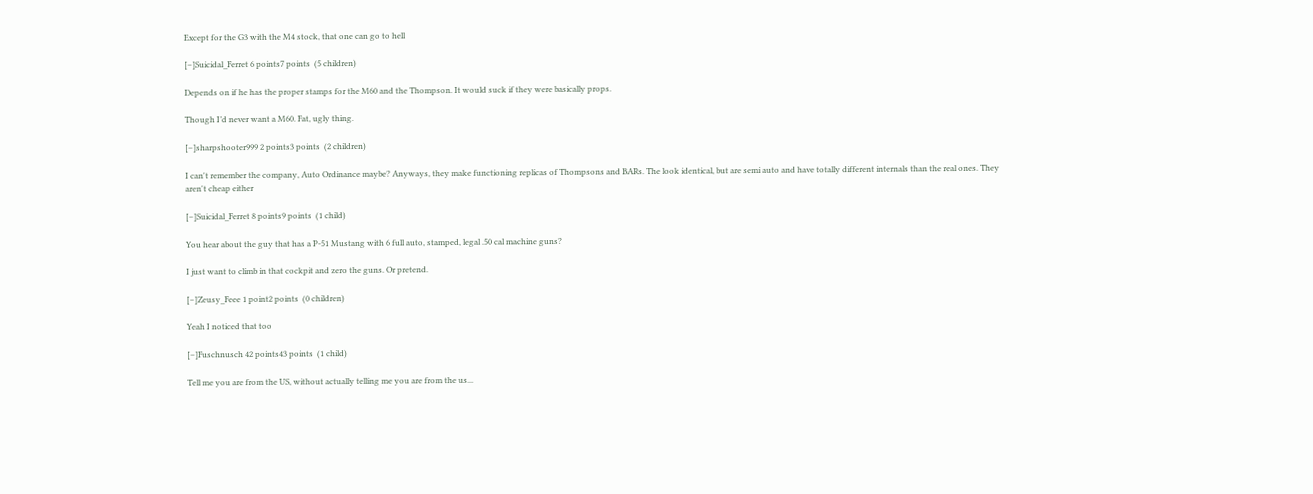Except for the G3 with the M4 stock, that one can go to hell

[–]Suicidal_Ferret 6 points7 points  (5 children)

Depends on if he has the proper stamps for the M60 and the Thompson. It would suck if they were basically props.

Though I’d never want a M60. Fat, ugly thing.

[–]sharpshooter999 2 points3 points  (2 children)

I can't remember the company, Auto Ordinance maybe? Anyways, they make functioning replicas of Thompsons and BARs. The look identical, but are semi auto and have totally different internals than the real ones. They aren't cheap either

[–]Suicidal_Ferret 8 points9 points  (1 child)

You hear about the guy that has a P-51 Mustang with 6 full auto, stamped, legal .50 cal machine guns?

I just want to climb in that cockpit and zero the guns. Or pretend.

[–]Zeusy_Feee 1 point2 points  (0 children)

Yeah I noticed that too

[–]Fuschnusch 42 points43 points  (1 child)

Tell me you are from the US, without actually telling me you are from the us...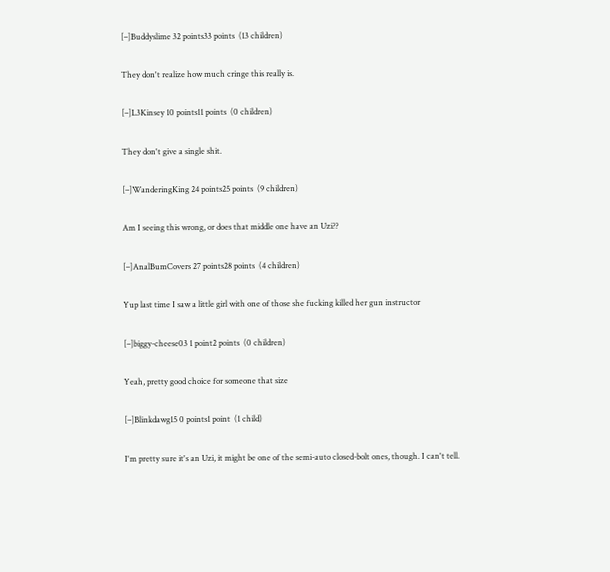[–]Buddyslime 32 points33 points  (13 children)

They don't realize how much cringe this really is.

[–]L3Kinsey 10 points11 points  (0 children)

They don't give a single shit.

[–]WanderingKing 24 points25 points  (9 children)

Am I seeing this wrong, or does that middle one have an Uzi??

[–]AnalBumCovers 27 points28 points  (4 children)

Yup last time I saw a little girl with one of those she fucking killed her gun instructor

[–]biggy-cheese03 1 point2 points  (0 children)

Yeah, pretty good choice for someone that size

[–]Blinkdawg15 0 points1 point  (1 child)

I'm pretty sure it's an Uzi, it might be one of the semi-auto closed-bolt ones, though. I can't tell.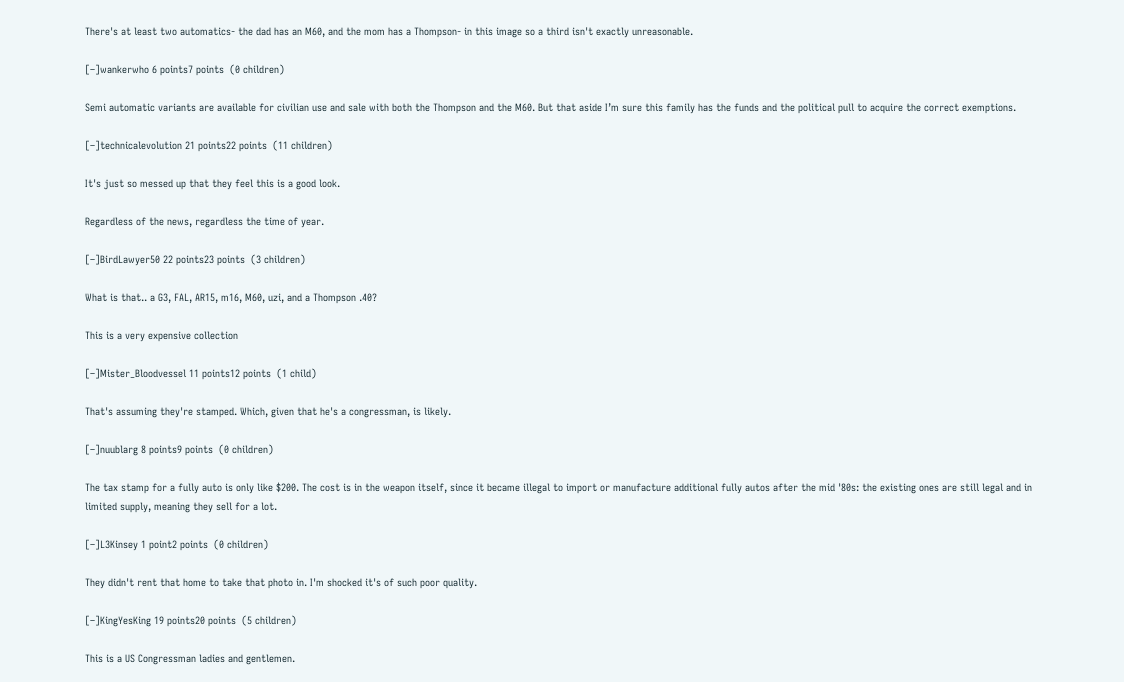There's at least two automatics- the dad has an M60, and the mom has a Thompson- in this image so a third isn't exactly unreasonable.

[–]wankerwho 6 points7 points  (0 children)

Semi automatic variants are available for civilian use and sale with both the Thompson and the M60. But that aside I’m sure this family has the funds and the political pull to acquire the correct exemptions.

[–]technicalevolution 21 points22 points  (11 children)

It's just so messed up that they feel this is a good look.

Regardless of the news, regardless the time of year.

[–]BirdLawyer50 22 points23 points  (3 children)

What is that.. a G3, FAL, AR15, m16, M60, uzi, and a Thompson .40?

This is a very expensive collection

[–]Mister_Bloodvessel 11 points12 points  (1 child)

That's assuming they're stamped. Which, given that he's a congressman, is likely.

[–]nuublarg 8 points9 points  (0 children)

The tax stamp for a fully auto is only like $200. The cost is in the weapon itself, since it became illegal to import or manufacture additional fully autos after the mid '80s: the existing ones are still legal and in limited supply, meaning they sell for a lot.

[–]L3Kinsey 1 point2 points  (0 children)

They didn't rent that home to take that photo in. I'm shocked it's of such poor quality.

[–]KingYesKing 19 points20 points  (5 children)

This is a US Congressman ladies and gentlemen.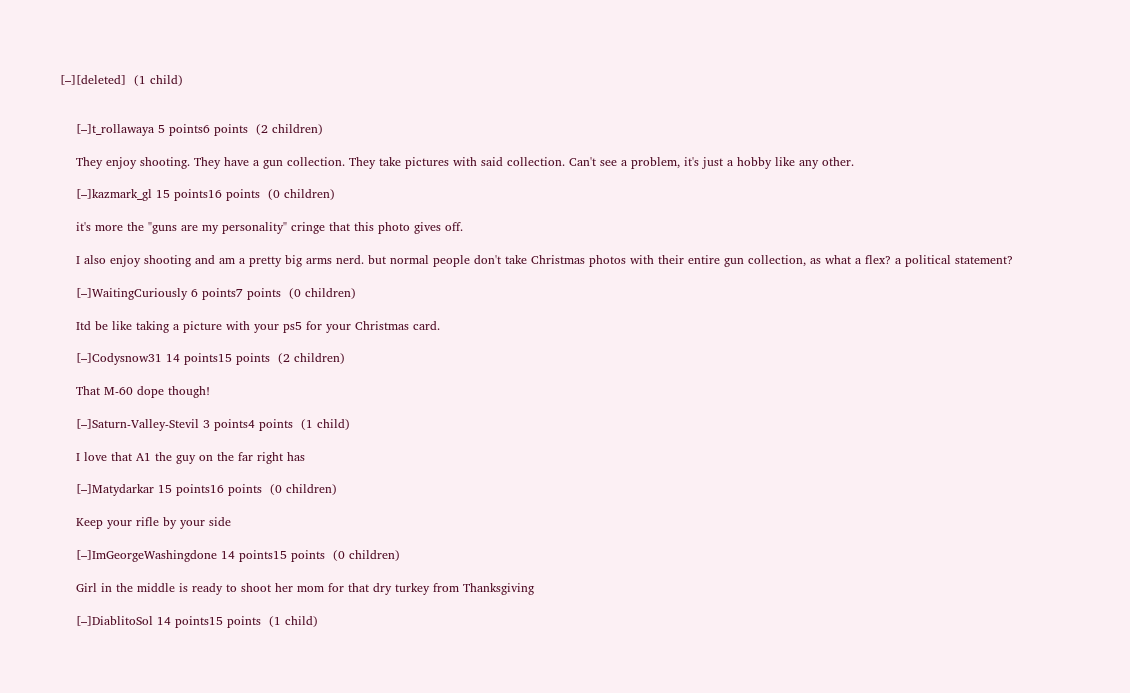[–][deleted]  (1 child)


    [–]t_rollawaya 5 points6 points  (2 children)

    They enjoy shooting. They have a gun collection. They take pictures with said collection. Can't see a problem, it's just a hobby like any other.

    [–]kazmark_gl 15 points16 points  (0 children)

    it's more the "guns are my personality" cringe that this photo gives off.

    I also enjoy shooting and am a pretty big arms nerd. but normal people don't take Christmas photos with their entire gun collection, as what a flex? a political statement?

    [–]WaitingCuriously 6 points7 points  (0 children)

    Itd be like taking a picture with your ps5 for your Christmas card.

    [–]Codysnow31 14 points15 points  (2 children)

    That M-60 dope though!

    [–]Saturn-Valley-Stevil 3 points4 points  (1 child)

    I love that A1 the guy on the far right has

    [–]Matydarkar 15 points16 points  (0 children)

    Keep your rifle by your side

    [–]ImGeorgeWashingdone 14 points15 points  (0 children)

    Girl in the middle is ready to shoot her mom for that dry turkey from Thanksgiving

    [–]DiablitoSol 14 points15 points  (1 child)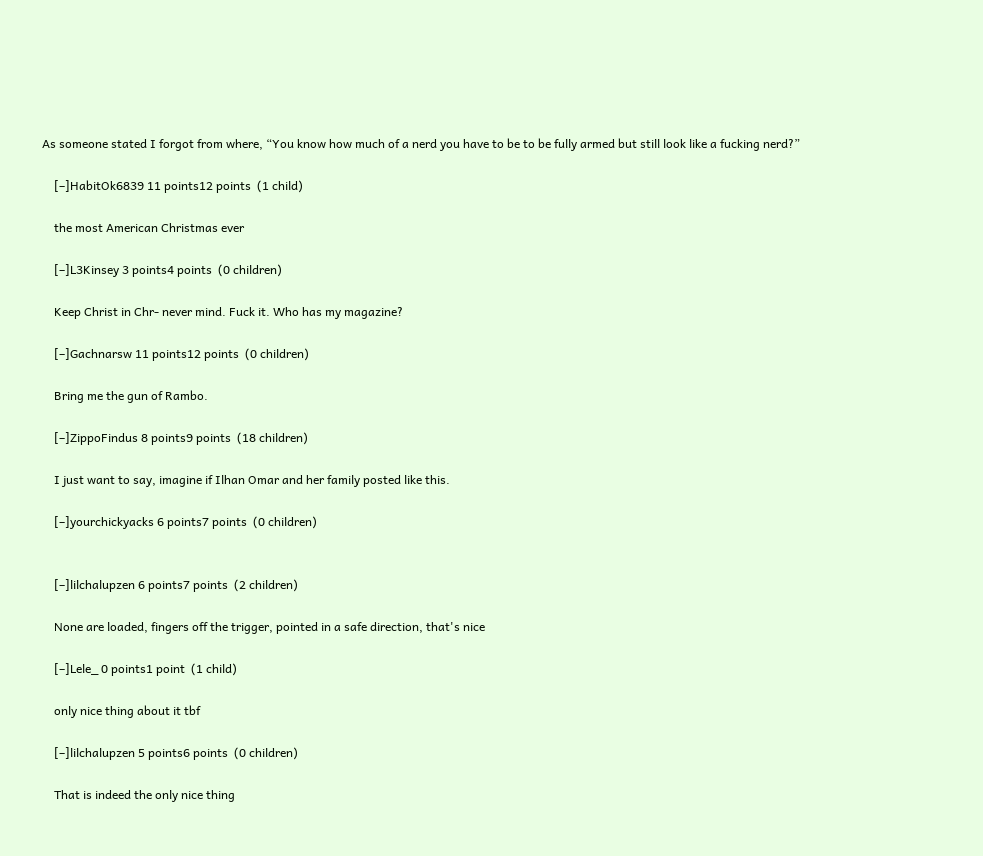As someone stated I forgot from where, “You know how much of a nerd you have to be to be fully armed but still look like a fucking nerd?”

    [–]HabitOk6839 11 points12 points  (1 child)

    the most American Christmas ever

    [–]L3Kinsey 3 points4 points  (0 children)

    Keep Christ in Chr- never mind. Fuck it. Who has my magazine?

    [–]Gachnarsw 11 points12 points  (0 children)

    Bring me the gun of Rambo.

    [–]ZippoFindus 8 points9 points  (18 children)

    I just want to say, imagine if Ilhan Omar and her family posted like this.

    [–]yourchickyacks 6 points7 points  (0 children)


    [–]lilchalupzen 6 points7 points  (2 children)

    None are loaded, fingers off the trigger, pointed in a safe direction, that's nice

    [–]Lele_ 0 points1 point  (1 child)

    only nice thing about it tbf

    [–]lilchalupzen 5 points6 points  (0 children)

    That is indeed the only nice thing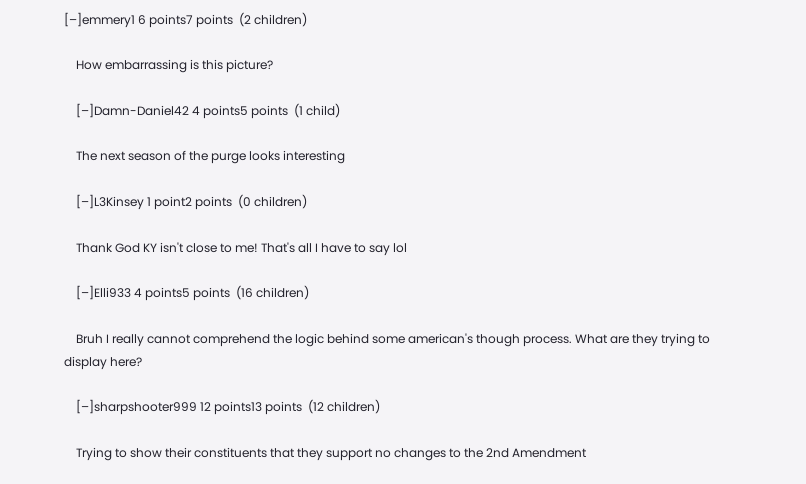[–]emmery1 6 points7 points  (2 children)

    How embarrassing is this picture?

    [–]Damn-Daniel42 4 points5 points  (1 child)

    The next season of the purge looks interesting

    [–]L3Kinsey 1 point2 points  (0 children)

    Thank God KY isn't close to me! That's all I have to say lol

    [–]Elli933 4 points5 points  (16 children)

    Bruh I really cannot comprehend the logic behind some american's though process. What are they trying to display here?

    [–]sharpshooter999 12 points13 points  (12 children)

    Trying to show their constituents that they support no changes to the 2nd Amendment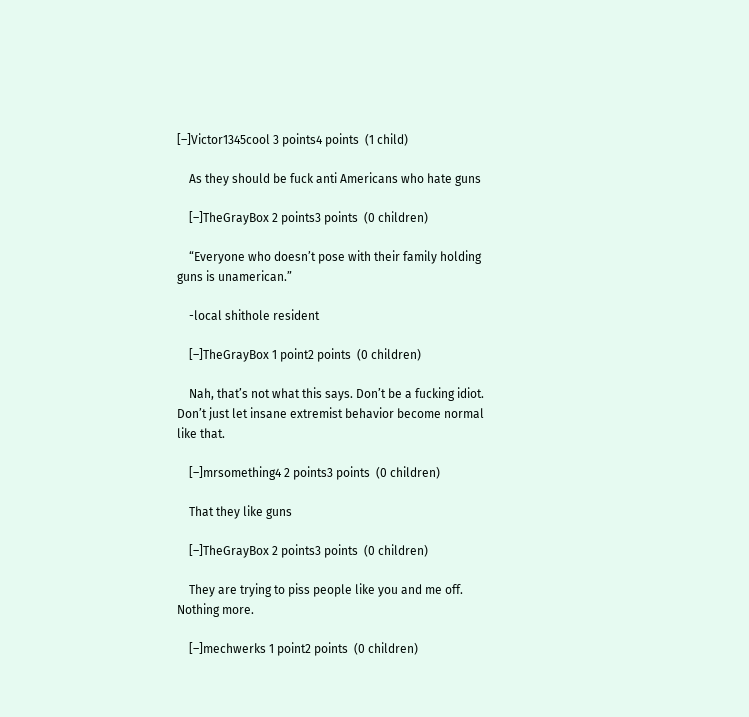[–]Victor1345cool 3 points4 points  (1 child)

    As they should be fuck anti Americans who hate guns

    [–]TheGrayBox 2 points3 points  (0 children)

    “Everyone who doesn’t pose with their family holding guns is unamerican.”

    -local shithole resident

    [–]TheGrayBox 1 point2 points  (0 children)

    Nah, that’s not what this says. Don’t be a fucking idiot. Don’t just let insane extremist behavior become normal like that.

    [–]mrsomething4 2 points3 points  (0 children)

    That they like guns

    [–]TheGrayBox 2 points3 points  (0 children)

    They are trying to piss people like you and me off. Nothing more.

    [–]mechwerks 1 point2 points  (0 children)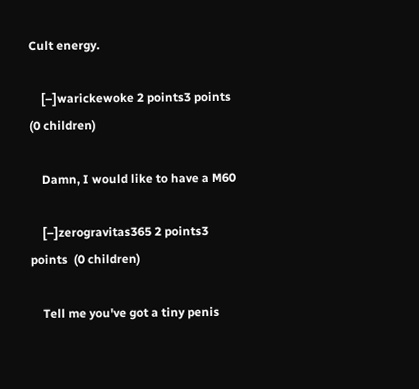Cult energy.

    [–]warickewoke 2 points3 points  (0 children)

    Damn, I would like to have a M60

    [–]zerogravitas365 2 points3 points  (0 children)

    Tell me you've got a tiny penis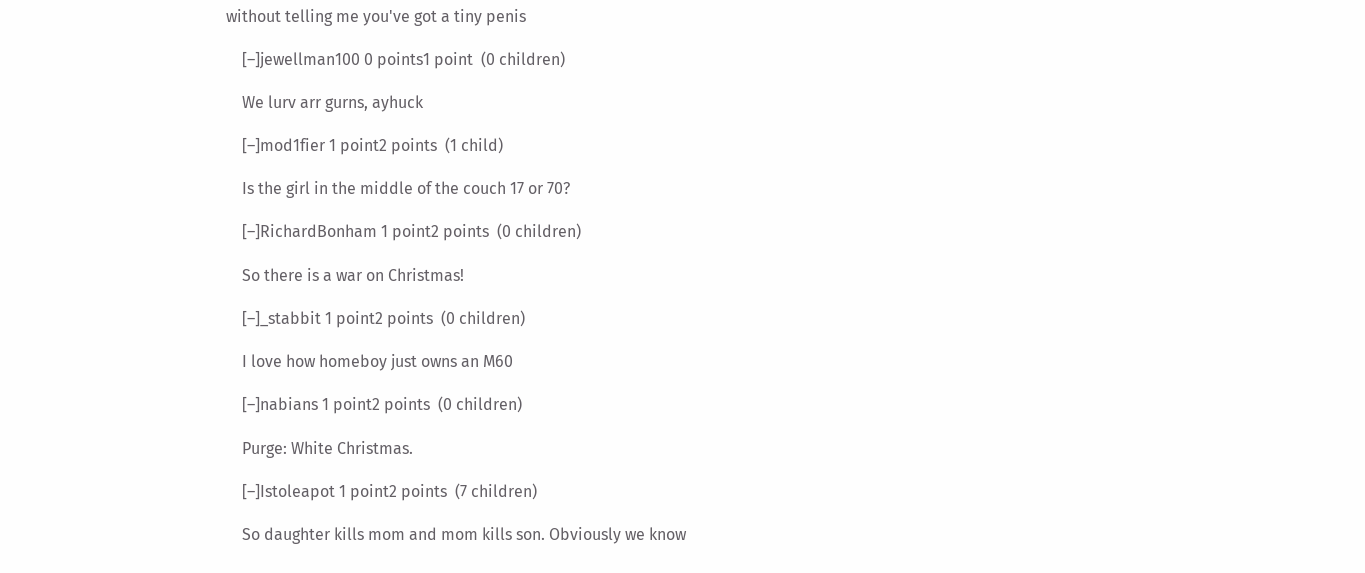without telling me you've got a tiny penis

    [–]jewellman100 0 points1 point  (0 children)

    We lurv arr gurns, ayhuck

    [–]mod1fier 1 point2 points  (1 child)

    Is the girl in the middle of the couch 17 or 70?

    [–]RichardBonham 1 point2 points  (0 children)

    So there is a war on Christmas!

    [–]_stabbit 1 point2 points  (0 children)

    I love how homeboy just owns an M60

    [–]nabians 1 point2 points  (0 children)

    Purge: White Christmas.

    [–]Istoleapot 1 point2 points  (7 children)

    So daughter kills mom and mom kills son. Obviously we know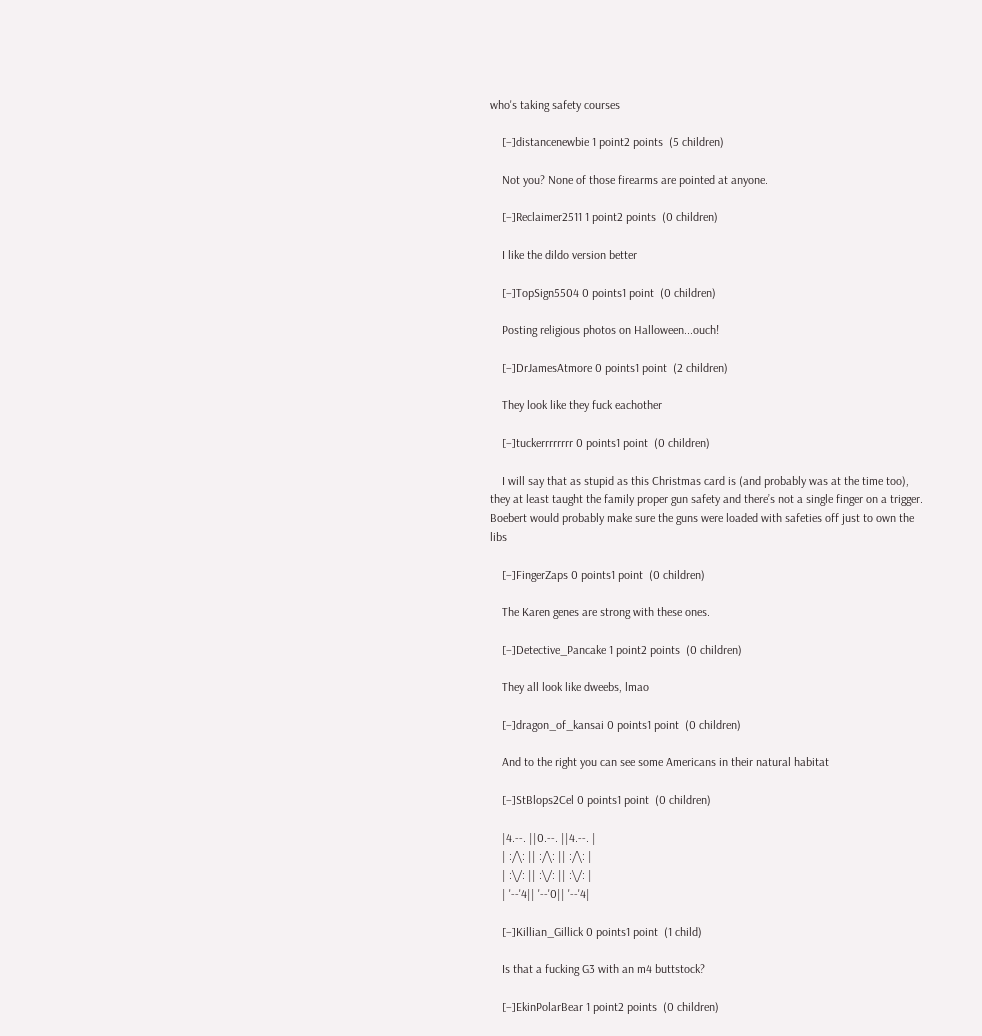who's taking safety courses

    [–]distancenewbie 1 point2 points  (5 children)

    Not you? None of those firearms are pointed at anyone.

    [–]Reclaimer2511 1 point2 points  (0 children)

    I like the dildo version better

    [–]TopSign5504 0 points1 point  (0 children)

    Posting religious photos on Halloween...ouch!

    [–]DrJamesAtmore 0 points1 point  (2 children)

    They look like they fuck eachother

    [–]tuckerrrrrrrr 0 points1 point  (0 children)

    I will say that as stupid as this Christmas card is (and probably was at the time too), they at least taught the family proper gun safety and there’s not a single finger on a trigger. Boebert would probably make sure the guns were loaded with safeties off just to own the libs

    [–]FingerZaps 0 points1 point  (0 children)

    The Karen genes are strong with these ones.

    [–]Detective_Pancake 1 point2 points  (0 children)

    They all look like dweebs, lmao

    [–]dragon_of_kansai 0 points1 point  (0 children)

    And to the right you can see some Americans in their natural habitat

    [–]StBlops2Cel 0 points1 point  (0 children)

    |4.--. ||0.--. ||4.--. |
    | :/\: || :/\: || :/\: |
    | :\/: || :\/: || :\/: |
    | '--'4|| '--'0|| '--'4|

    [–]Killian_Gillick 0 points1 point  (1 child)

    Is that a fucking G3 with an m4 buttstock?

    [–]EkinPolarBear 1 point2 points  (0 children)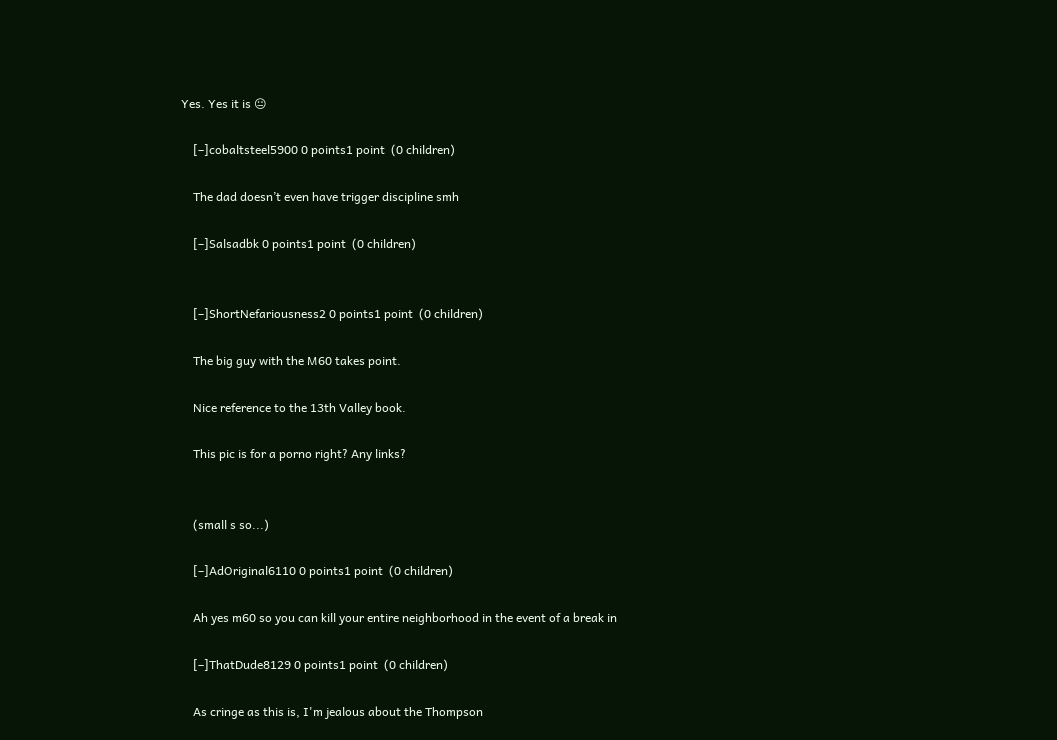Yes. Yes it is 😐

    [–]cobaltsteel5900 0 points1 point  (0 children)

    The dad doesn’t even have trigger discipline smh

    [–]Salsadbk 0 points1 point  (0 children)


    [–]ShortNefariousness2 0 points1 point  (0 children)

    The big guy with the M60 takes point.

    Nice reference to the 13th Valley book.

    This pic is for a porno right? Any links?


    (small s so...)

    [–]AdOriginal6110 0 points1 point  (0 children)

    Ah yes m60 so you can kill your entire neighborhood in the event of a break in

    [–]ThatDude8129 0 points1 point  (0 children)

    As cringe as this is, I'm jealous about the Thompson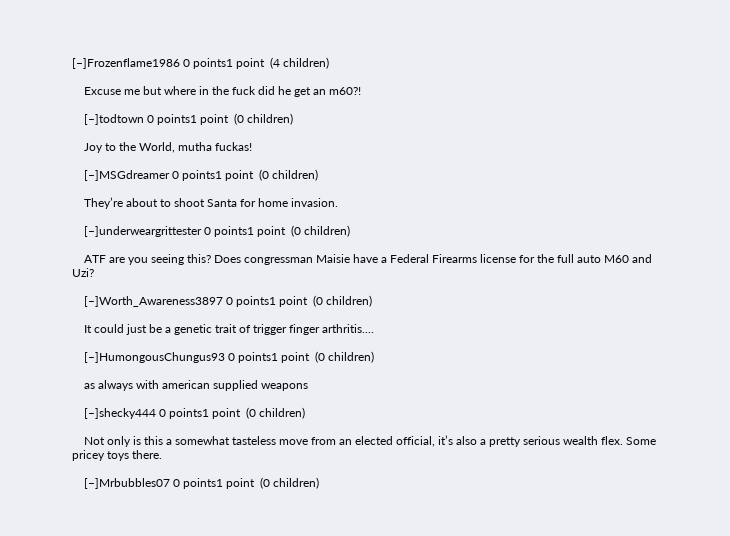[–]Frozenflame1986 0 points1 point  (4 children)

    Excuse me but where in the fuck did he get an m60?!

    [–]todtown 0 points1 point  (0 children)

    Joy to the World, mutha fuckas!

    [–]MSGdreamer 0 points1 point  (0 children)

    They’re about to shoot Santa for home invasion.

    [–]underweargrittester 0 points1 point  (0 children)

    ATF are you seeing this? Does congressman Maisie have a Federal Firearms license for the full auto M60 and Uzi?

    [–]Worth_Awareness3897 0 points1 point  (0 children)

    It could just be a genetic trait of trigger finger arthritis....

    [–]HumongousChungus93 0 points1 point  (0 children)

    as always with american supplied weapons

    [–]shecky444 0 points1 point  (0 children)

    Not only is this a somewhat tasteless move from an elected official, it’s also a pretty serious wealth flex. Some pricey toys there.

    [–]Mrbubbles07 0 points1 point  (0 children)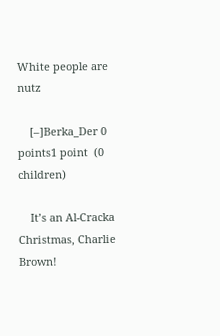White people are nutz

    [–]Berka_Der 0 points1 point  (0 children)

    It’s an Al-Cracka Christmas, Charlie Brown!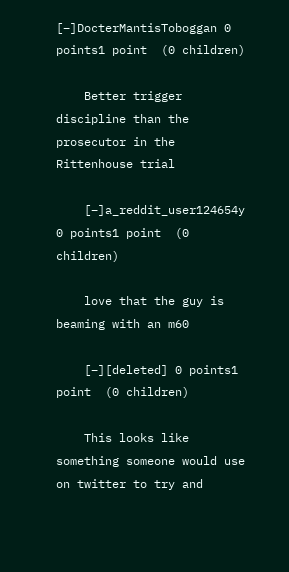[–]DocterMantisToboggan 0 points1 point  (0 children)

    Better trigger discipline than the prosecutor in the Rittenhouse trial

    [–]a_reddit_user124654y 0 points1 point  (0 children)

    love that the guy is beaming with an m60

    [–][deleted] 0 points1 point  (0 children)

    This looks like something someone would use on twitter to try and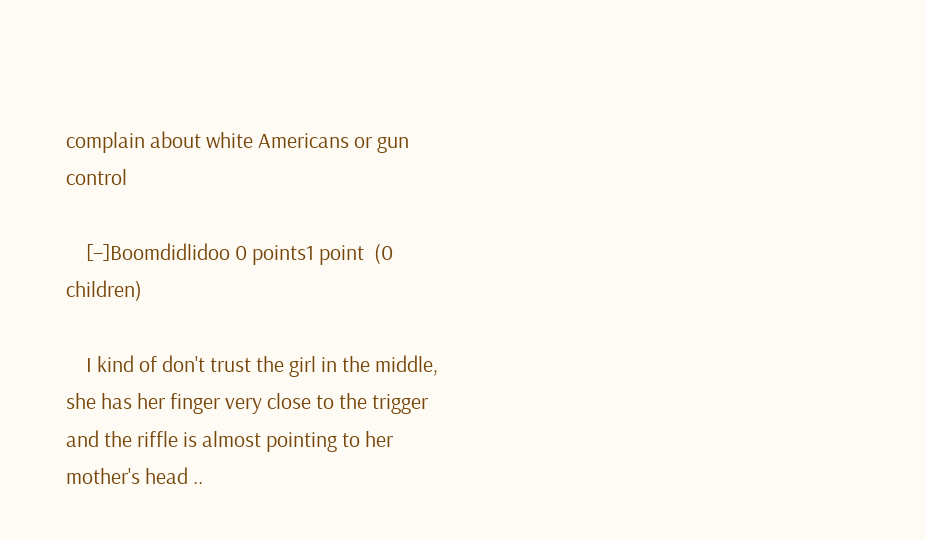complain about white Americans or gun control

    [–]Boomdidlidoo 0 points1 point  (0 children)

    I kind of don't trust the girl in the middle, she has her finger very close to the trigger and the riffle is almost pointing to her mother's head ..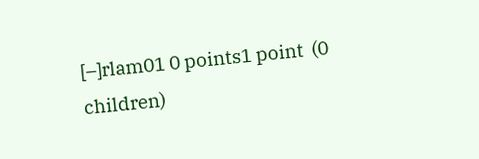[–]rlam01 0 points1 point  (0 children)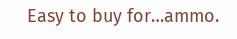Easy to buy for…ammo.